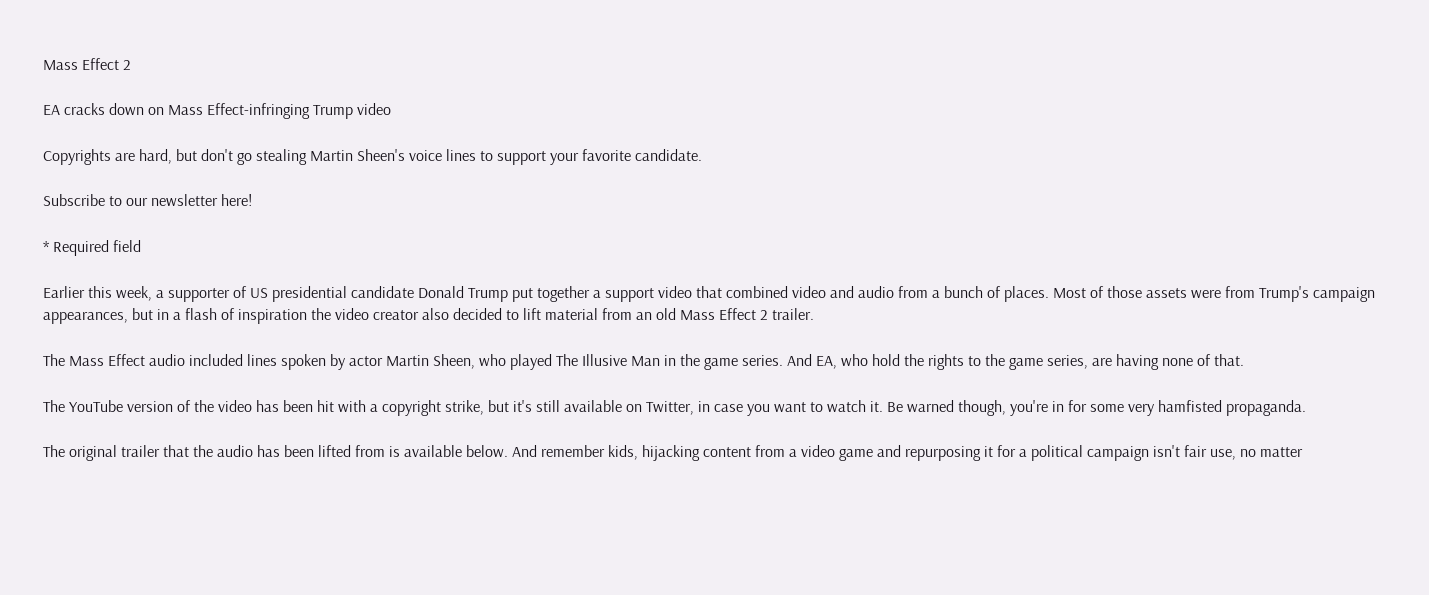Mass Effect 2

EA cracks down on Mass Effect-infringing Trump video

Copyrights are hard, but don't go stealing Martin Sheen's voice lines to support your favorite candidate.

Subscribe to our newsletter here!

* Required field

Earlier this week, a supporter of US presidential candidate Donald Trump put together a support video that combined video and audio from a bunch of places. Most of those assets were from Trump's campaign appearances, but in a flash of inspiration the video creator also decided to lift material from an old Mass Effect 2 trailer.

The Mass Effect audio included lines spoken by actor Martin Sheen, who played The Illusive Man in the game series. And EA, who hold the rights to the game series, are having none of that.

The YouTube version of the video has been hit with a copyright strike, but it's still available on Twitter, in case you want to watch it. Be warned though, you're in for some very hamfisted propaganda.

The original trailer that the audio has been lifted from is available below. And remember kids, hijacking content from a video game and repurposing it for a political campaign isn't fair use, no matter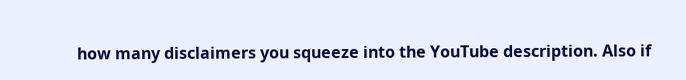how many disclaimers you squeeze into the YouTube description. Also if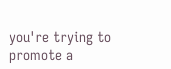you're trying to promote a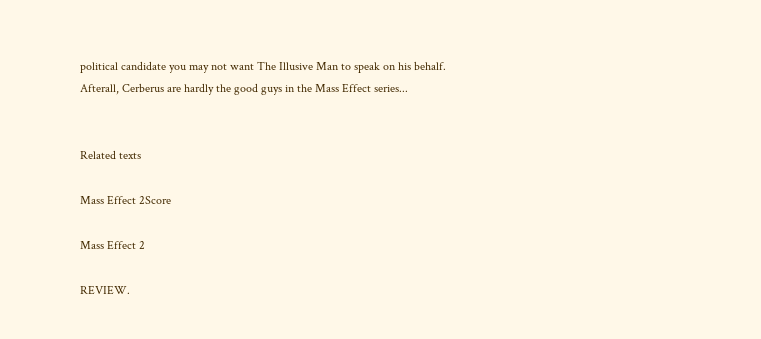political candidate you may not want The Illusive Man to speak on his behalf. Afterall, Cerberus are hardly the good guys in the Mass Effect series...


Related texts

Mass Effect 2Score

Mass Effect 2

REVIEW.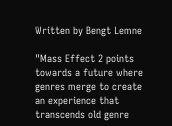Written by Bengt Lemne

"Mass Effect 2 points towards a future where genres merge to create an experience that transcends old genre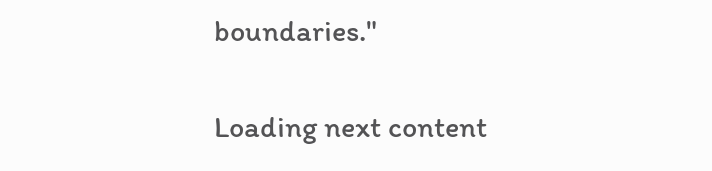boundaries."

Loading next content